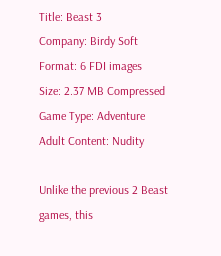Title: Beast 3
Company: Birdy Soft
Format: 6 FDI images
Size: 2.37 MB Compressed
Game Type: Adventure
Adult Content: Nudity

Unlike the previous 2 Beast games, this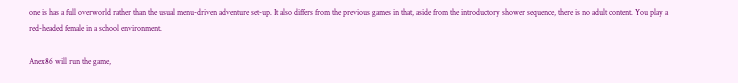one is has a full overworld rather than the usual menu-driven adventure set-up. It also differs from the previous games in that, aside from the introductory shower sequence, there is no adult content. You play a red-headed female in a school environment.

Anex86 will run the game,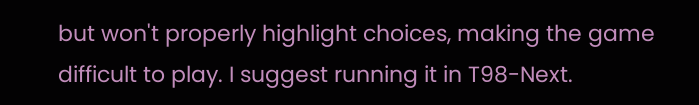but won't properly highlight choices, making the game difficult to play. I suggest running it in T98-Next.